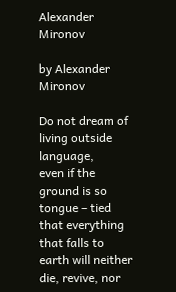Alexander Mironov

by Alexander Mironov

Do not dream of living outside language,
even if the ground is so tongue – tied
that everything that falls to earth will neither
die, revive, nor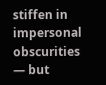stiffen in impersonal
obscurities — but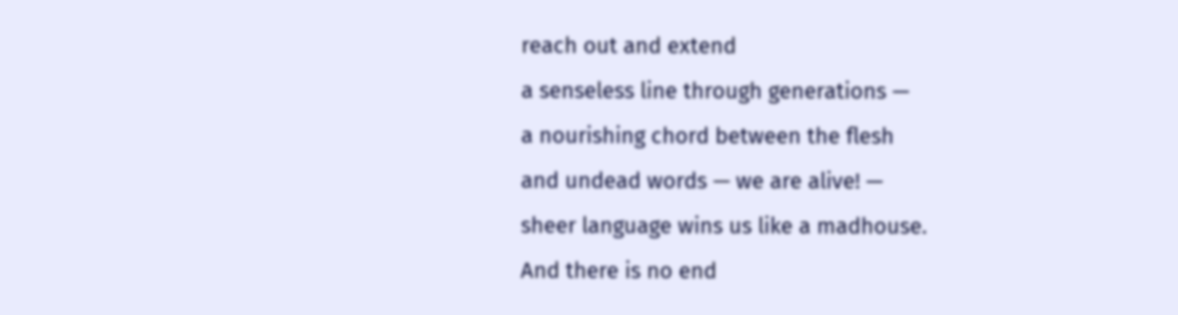reach out and extend
a senseless line through generations —
a nourishing chord between the flesh
and undead words — we are alive! —
sheer language wins us like a madhouse.
And there is no end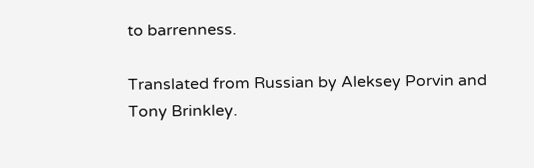to barrenness.

Translated from Russian by Aleksey Porvin and Tony Brinkley.